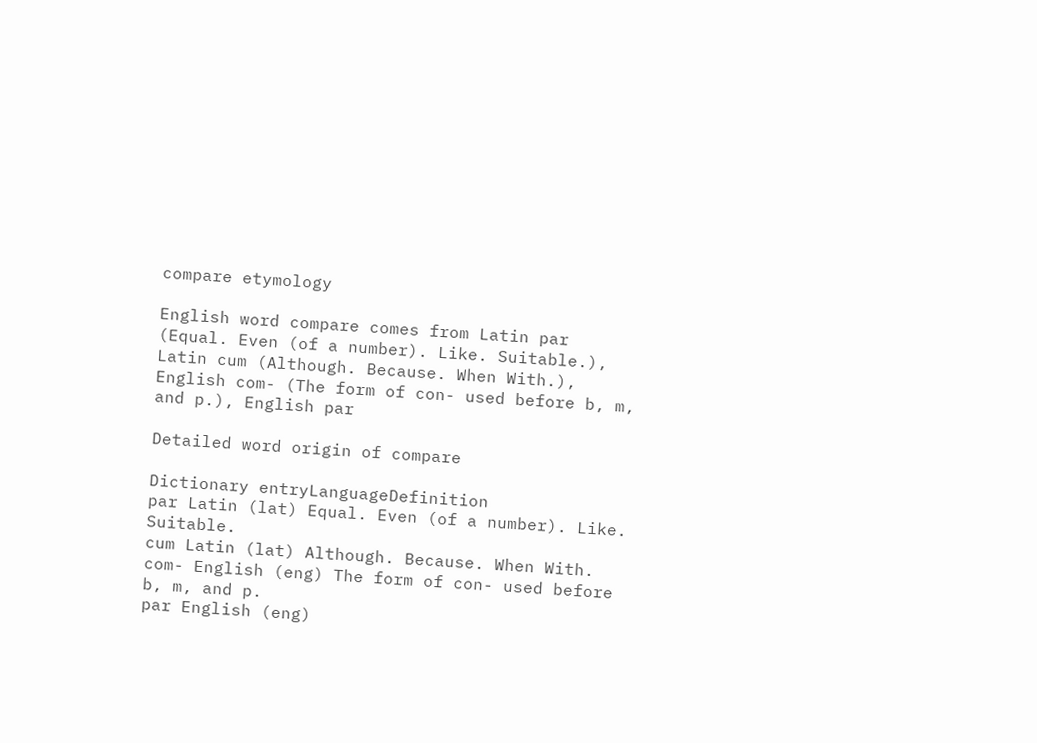compare etymology

English word compare comes from Latin par (Equal. Even (of a number). Like. Suitable.), Latin cum (Although. Because. When With.), English com- (The form of con- used before b, m, and p.), English par

Detailed word origin of compare

Dictionary entryLanguageDefinition
par Latin (lat) Equal. Even (of a number). Like. Suitable.
cum Latin (lat) Although. Because. When With.
com- English (eng) The form of con- used before b, m, and p.
par English (eng)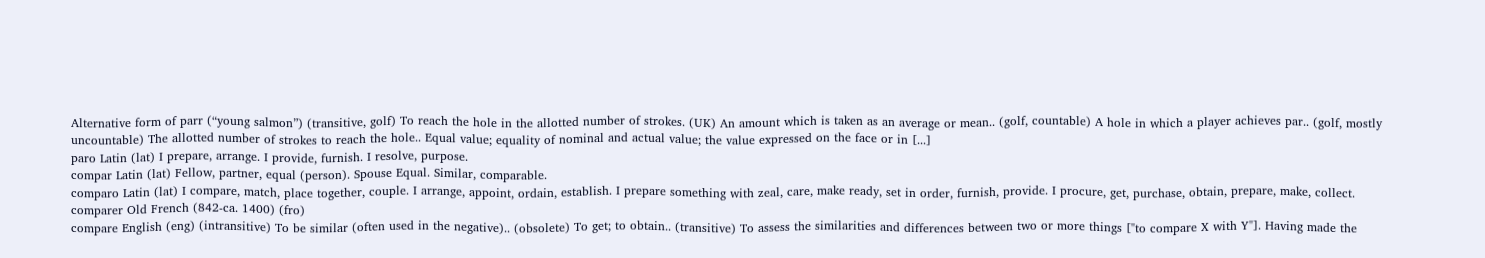Alternative form of parr (“young salmon”) (transitive, golf) To reach the hole in the allotted number of strokes. (UK) An amount which is taken as an average or mean.. (golf, countable) A hole in which a player achieves par.. (golf, mostly uncountable) The allotted number of strokes to reach the hole.. Equal value; equality of nominal and actual value; the value expressed on the face or in [...]
paro Latin (lat) I prepare, arrange. I provide, furnish. I resolve, purpose.
compar Latin (lat) Fellow, partner, equal (person). Spouse Equal. Similar, comparable.
comparo Latin (lat) I compare, match, place together, couple. I arrange, appoint, ordain, establish. I prepare something with zeal, care, make ready, set in order, furnish, provide. I procure, get, purchase, obtain, prepare, make, collect.
comparer Old French (842-ca. 1400) (fro)
compare English (eng) (intransitive) To be similar (often used in the negative).. (obsolete) To get; to obtain.. (transitive) To assess the similarities and differences between two or more things ["to compare X with Y"]. Having made the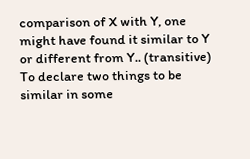comparison of X with Y, one might have found it similar to Y or different from Y.. (transitive) To declare two things to be similar in some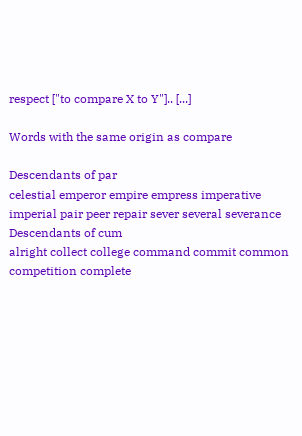respect ["to compare X to Y"].. [...]

Words with the same origin as compare

Descendants of par
celestial emperor empire empress imperative imperial pair peer repair sever several severance
Descendants of cum
alright collect college command commit common competition complete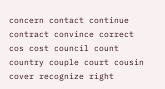concern contact continue contract convince correct cos cost council count country couple court cousin cover recognize right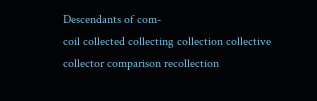Descendants of com-
coil collected collecting collection collective collector comparison recollection